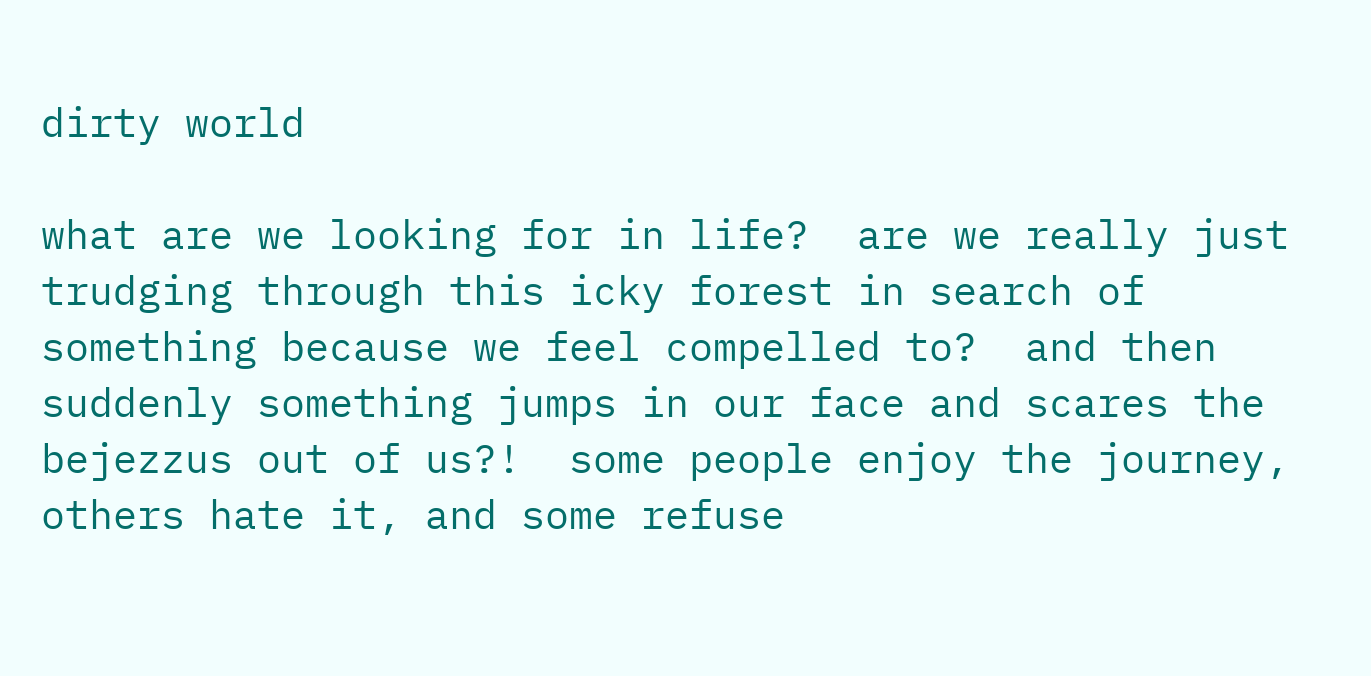dirty world

what are we looking for in life?  are we really just trudging through this icky forest in search of something because we feel compelled to?  and then suddenly something jumps in our face and scares the bejezzus out of us?!  some people enjoy the journey, others hate it, and some refuse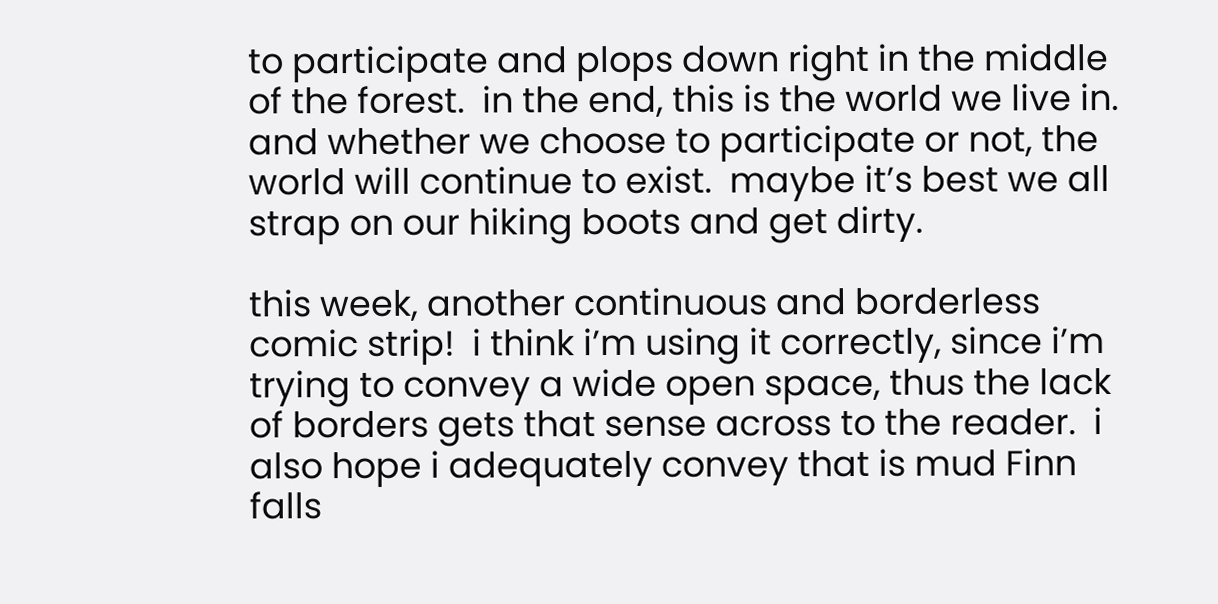to participate and plops down right in the middle of the forest.  in the end, this is the world we live in.  and whether we choose to participate or not, the world will continue to exist.  maybe it’s best we all strap on our hiking boots and get dirty.

this week, another continuous and borderless comic strip!  i think i’m using it correctly, since i’m trying to convey a wide open space, thus the lack of borders gets that sense across to the reader.  i also hope i adequately convey that is mud Finn falls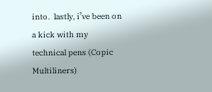into.  lastly, i’ve been on a kick with my technical pens (Copic Multiliners)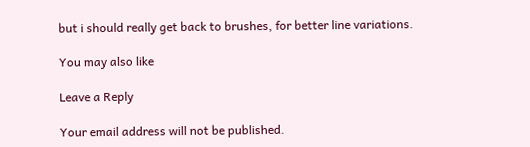but i should really get back to brushes, for better line variations.

You may also like

Leave a Reply

Your email address will not be published.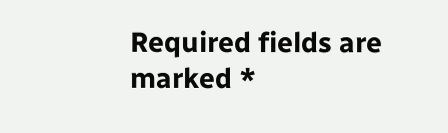Required fields are marked *